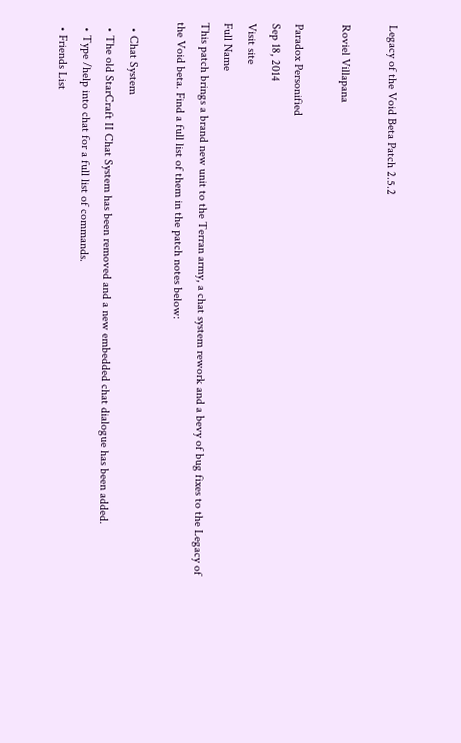Legacy of the Void Beta Patch 2.5.2

Roviel Villapana

Paradox Personified
Sep 18, 2014
Visit site
Full Name
This patch brings a brand new unit to the Terran army, a chat system rework and a bevy of bug fixes to the Legacy of the Void beta. Find a full list of them in the patch notes below:

  • Chat System
  • The old StarCraft II Chat System has been removed and a new embedded chat dialogue has been added.
  • Type /help into chat for a full list of commands.
  • Friends List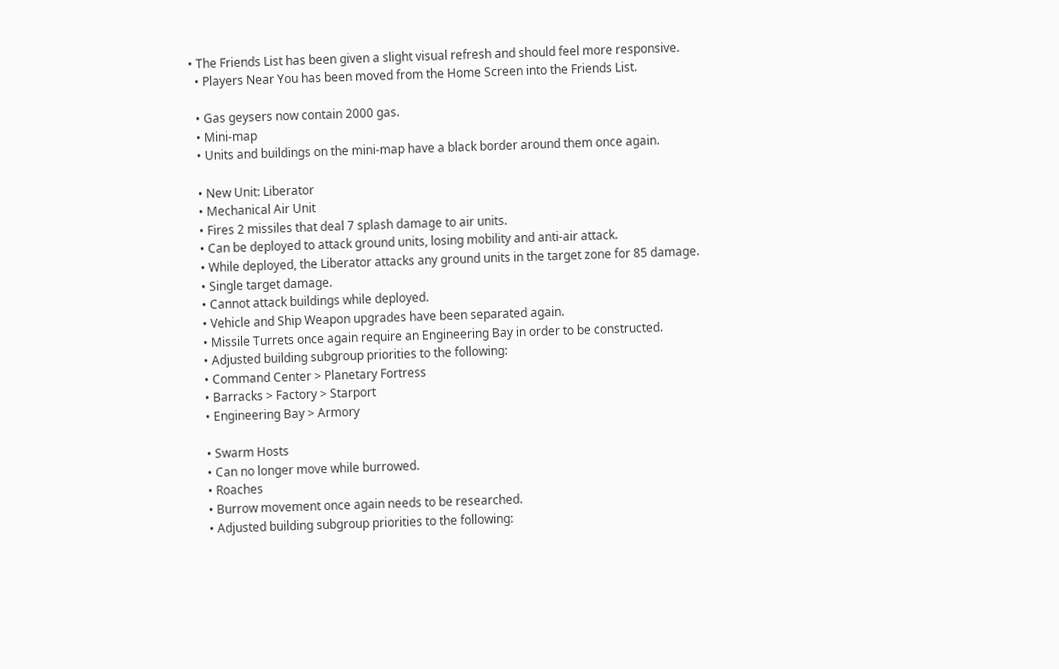• The Friends List has been given a slight visual refresh and should feel more responsive.
  • Players Near You has been moved from the Home Screen into the Friends List.

  • Gas geysers now contain 2000 gas.
  • Mini-map
  • Units and buildings on the mini-map have a black border around them once again.

  • New Unit: Liberator
  • Mechanical Air Unit
  • Fires 2 missiles that deal 7 splash damage to air units.
  • Can be deployed to attack ground units, losing mobility and anti-air attack.
  • While deployed, the Liberator attacks any ground units in the target zone for 85 damage.
  • Single target damage.
  • Cannot attack buildings while deployed.
  • Vehicle and Ship Weapon upgrades have been separated again.
  • Missile Turrets once again require an Engineering Bay in order to be constructed.
  • Adjusted building subgroup priorities to the following:
  • Command Center > Planetary Fortress
  • Barracks > Factory > Starport
  • Engineering Bay > Armory

  • Swarm Hosts
  • Can no longer move while burrowed.
  • Roaches
  • Burrow movement once again needs to be researched.
  • Adjusted building subgroup priorities to the following: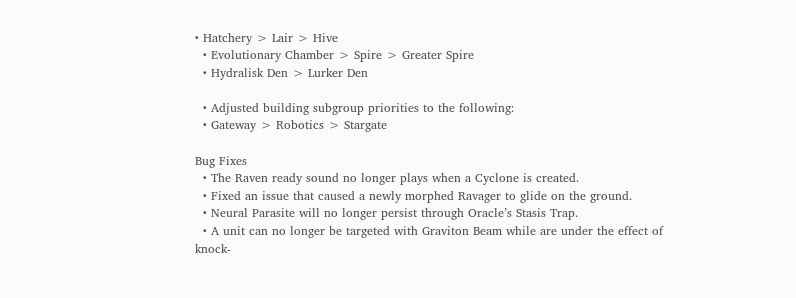• Hatchery > Lair > Hive
  • Evolutionary Chamber > Spire > Greater Spire
  • Hydralisk Den > Lurker Den

  • Adjusted building subgroup priorities to the following:
  • Gateway > Robotics > Stargate

Bug Fixes
  • The Raven ready sound no longer plays when a Cyclone is created.
  • Fixed an issue that caused a newly morphed Ravager to glide on the ground.
  • Neural Parasite will no longer persist through Oracle’s Stasis Trap.
  • A unit can no longer be targeted with Graviton Beam while are under the effect of knock-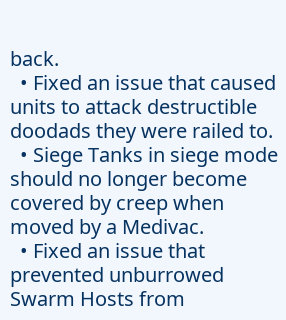back.
  • Fixed an issue that caused units to attack destructible doodads they were railed to.
  • Siege Tanks in siege mode should no longer become covered by creep when moved by a Medivac.
  • Fixed an issue that prevented unburrowed Swarm Hosts from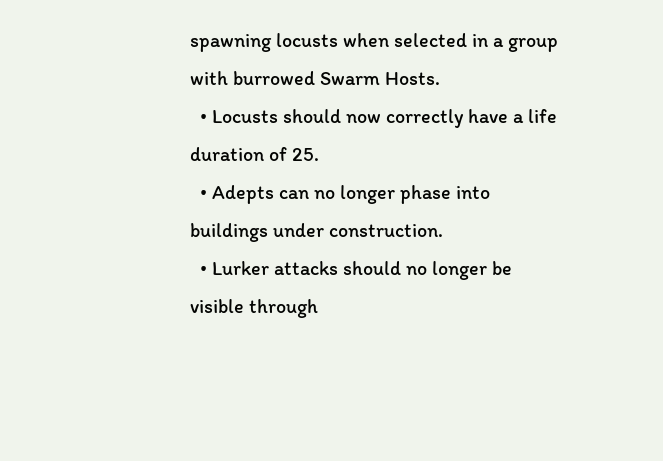spawning locusts when selected in a group with burrowed Swarm Hosts.
  • Locusts should now correctly have a life duration of 25.
  • Adepts can no longer phase into buildings under construction.
  • Lurker attacks should no longer be visible through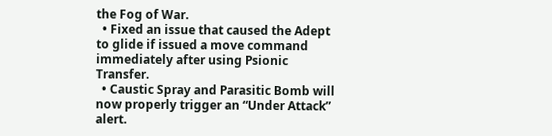the Fog of War.
  • Fixed an issue that caused the Adept to glide if issued a move command immediately after using Psionic Transfer.
  • Caustic Spray and Parasitic Bomb will now properly trigger an “Under Attack” alert.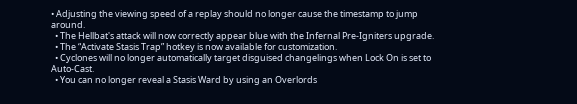• Adjusting the viewing speed of a replay should no longer cause the timestamp to jump around.
  • The Hellbat's attack will now correctly appear blue with the Infernal Pre-Igniters upgrade.
  • The “Activate Stasis Trap” hotkey is now available for customization.
  • Cyclones will no longer automatically target disguised changelings when Lock On is set to Auto-Cast.
  • You can no longer reveal a Stasis Ward by using an Overlords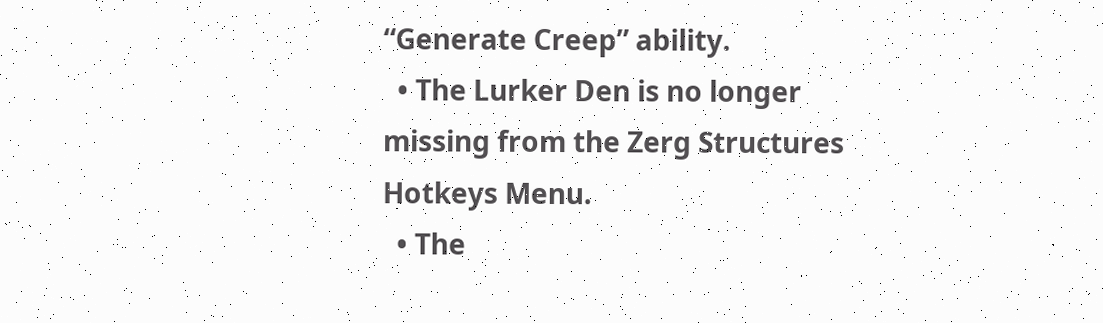“Generate Creep” ability.
  • The Lurker Den is no longer missing from the Zerg Structures Hotkeys Menu.
  • The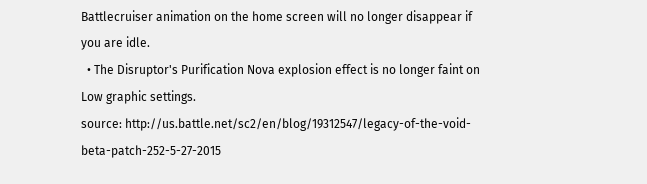Battlecruiser animation on the home screen will no longer disappear if you are idle.
  • The Disruptor's Purification Nova explosion effect is no longer faint on Low graphic settings.
source: http://us.battle.net/sc2/en/blog/19312547/legacy-of-the-void-beta-patch-252-5-27-2015